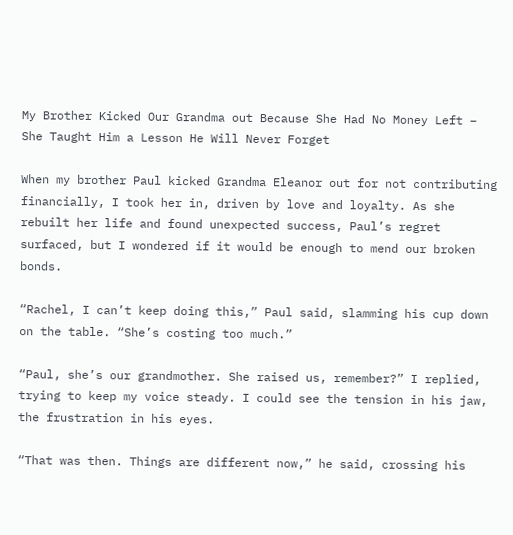My Brother Kicked Our Grandma out Because She Had No Money Left – She Taught Him a Lesson He Will Never Forget

When my brother Paul kicked Grandma Eleanor out for not contributing financially, I took her in, driven by love and loyalty. As she rebuilt her life and found unexpected success, Paul’s regret surfaced, but I wondered if it would be enough to mend our broken bonds.

“Rachel, I can’t keep doing this,” Paul said, slamming his cup down on the table. “She’s costing too much.”

“Paul, she’s our grandmother. She raised us, remember?” I replied, trying to keep my voice steady. I could see the tension in his jaw, the frustration in his eyes.

“That was then. Things are different now,” he said, crossing his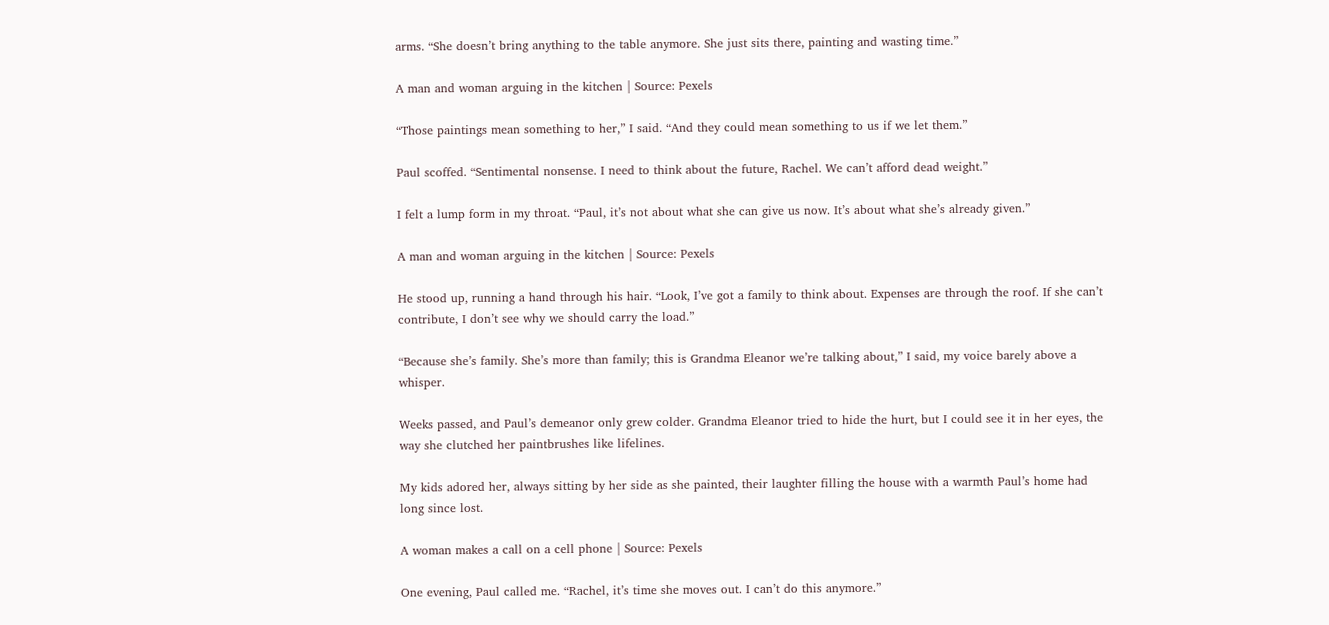arms. “She doesn’t bring anything to the table anymore. She just sits there, painting and wasting time.”

A man and woman arguing in the kitchen | Source: Pexels

“Those paintings mean something to her,” I said. “And they could mean something to us if we let them.”

Paul scoffed. “Sentimental nonsense. I need to think about the future, Rachel. We can’t afford dead weight.”

I felt a lump form in my throat. “Paul, it’s not about what she can give us now. It’s about what she’s already given.”

A man and woman arguing in the kitchen | Source: Pexels

He stood up, running a hand through his hair. “Look, I’ve got a family to think about. Expenses are through the roof. If she can’t contribute, I don’t see why we should carry the load.”

“Because she’s family. She’s more than family; this is Grandma Eleanor we’re talking about,” I said, my voice barely above a whisper.

Weeks passed, and Paul’s demeanor only grew colder. Grandma Eleanor tried to hide the hurt, but I could see it in her eyes, the way she clutched her paintbrushes like lifelines.

My kids adored her, always sitting by her side as she painted, their laughter filling the house with a warmth Paul’s home had long since lost.

A woman makes a call on a cell phone | Source: Pexels

One evening, Paul called me. “Rachel, it’s time she moves out. I can’t do this anymore.”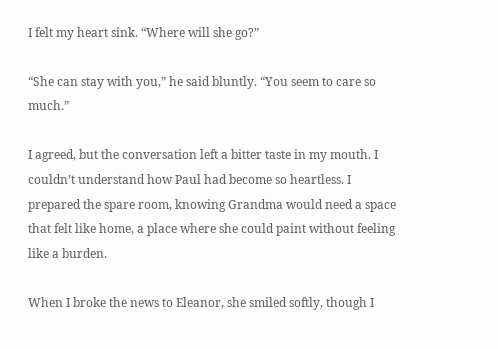I felt my heart sink. “Where will she go?”

“She can stay with you,” he said bluntly. “You seem to care so much.”

I agreed, but the conversation left a bitter taste in my mouth. I couldn’t understand how Paul had become so heartless. I prepared the spare room, knowing Grandma would need a space that felt like home, a place where she could paint without feeling like a burden.

When I broke the news to Eleanor, she smiled softly, though I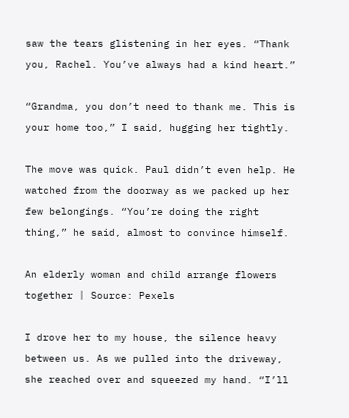saw the tears glistening in her eyes. “Thank you, Rachel. You’ve always had a kind heart.”

“Grandma, you don’t need to thank me. This is your home too,” I said, hugging her tightly.

The move was quick. Paul didn’t even help. He watched from the doorway as we packed up her few belongings. “You’re doing the right thing,” he said, almost to convince himself.

An elderly woman and child arrange flowers together | Source: Pexels

I drove her to my house, the silence heavy between us. As we pulled into the driveway, she reached over and squeezed my hand. “I’ll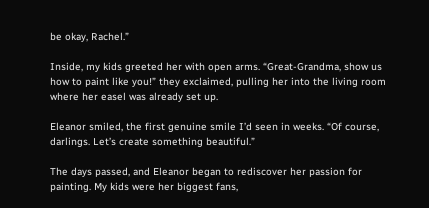be okay, Rachel.”

Inside, my kids greeted her with open arms. “Great-Grandma, show us how to paint like you!” they exclaimed, pulling her into the living room where her easel was already set up.

Eleanor smiled, the first genuine smile I’d seen in weeks. “Of course, darlings. Let’s create something beautiful.”

The days passed, and Eleanor began to rediscover her passion for painting. My kids were her biggest fans,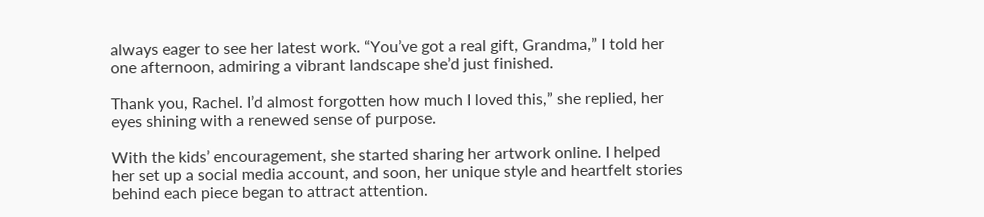always eager to see her latest work. “You’ve got a real gift, Grandma,” I told her one afternoon, admiring a vibrant landscape she’d just finished.

Thank you, Rachel. I’d almost forgotten how much I loved this,” she replied, her eyes shining with a renewed sense of purpose.

With the kids’ encouragement, she started sharing her artwork online. I helped her set up a social media account, and soon, her unique style and heartfelt stories behind each piece began to attract attention.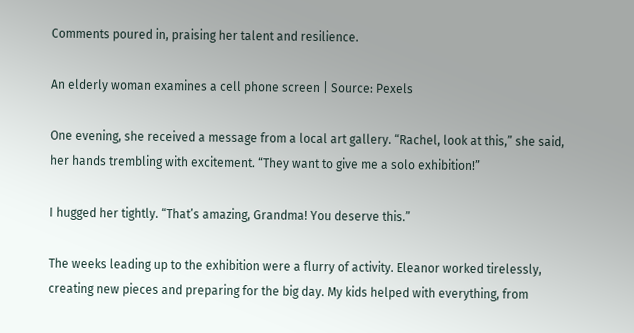Comments poured in, praising her talent and resilience.

An elderly woman examines a cell phone screen | Source: Pexels

One evening, she received a message from a local art gallery. “Rachel, look at this,” she said, her hands trembling with excitement. “They want to give me a solo exhibition!”

I hugged her tightly. “That’s amazing, Grandma! You deserve this.”

The weeks leading up to the exhibition were a flurry of activity. Eleanor worked tirelessly, creating new pieces and preparing for the big day. My kids helped with everything, from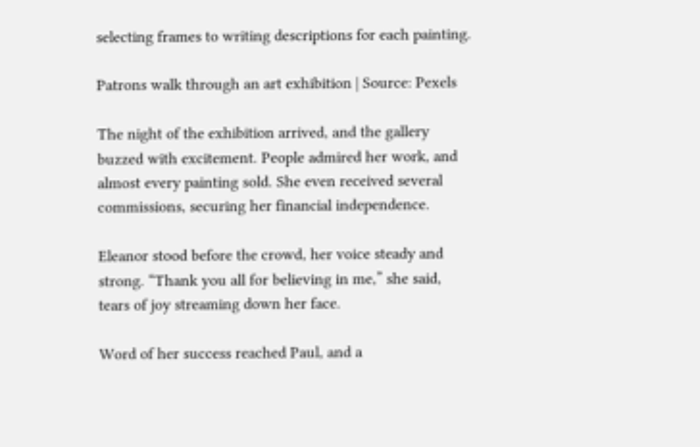selecting frames to writing descriptions for each painting.

Patrons walk through an art exhibition | Source: Pexels

The night of the exhibition arrived, and the gallery buzzed with excitement. People admired her work, and almost every painting sold. She even received several commissions, securing her financial independence.

Eleanor stood before the crowd, her voice steady and strong. “Thank you all for believing in me,” she said, tears of joy streaming down her face.

Word of her success reached Paul, and a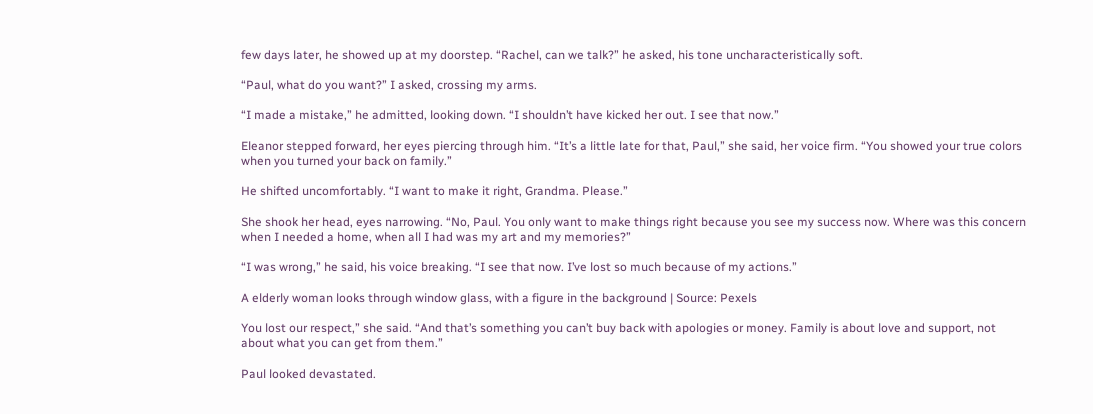few days later, he showed up at my doorstep. “Rachel, can we talk?” he asked, his tone uncharacteristically soft.

“Paul, what do you want?” I asked, crossing my arms.

“I made a mistake,” he admitted, looking down. “I shouldn’t have kicked her out. I see that now.”

Eleanor stepped forward, her eyes piercing through him. “It’s a little late for that, Paul,” she said, her voice firm. “You showed your true colors when you turned your back on family.”

He shifted uncomfortably. “I want to make it right, Grandma. Please.”

She shook her head, eyes narrowing. “No, Paul. You only want to make things right because you see my success now. Where was this concern when I needed a home, when all I had was my art and my memories?”

“I was wrong,” he said, his voice breaking. “I see that now. I’ve lost so much because of my actions.”

A elderly woman looks through window glass, with a figure in the background | Source: Pexels

You lost our respect,” she said. “And that’s something you can’t buy back with apologies or money. Family is about love and support, not about what you can get from them.”

Paul looked devastated.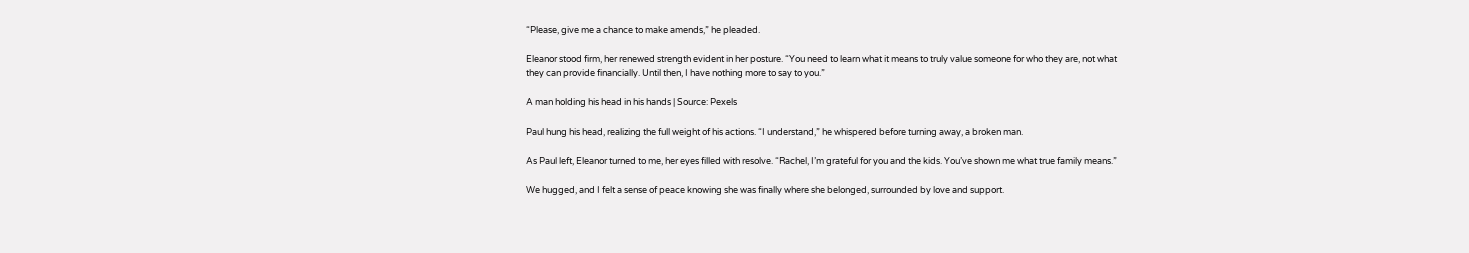“Please, give me a chance to make amends,” he pleaded.

Eleanor stood firm, her renewed strength evident in her posture. “You need to learn what it means to truly value someone for who they are, not what they can provide financially. Until then, I have nothing more to say to you.”

A man holding his head in his hands | Source: Pexels

Paul hung his head, realizing the full weight of his actions. “I understand,” he whispered before turning away, a broken man.

As Paul left, Eleanor turned to me, her eyes filled with resolve. “Rachel, I’m grateful for you and the kids. You’ve shown me what true family means.”

We hugged, and I felt a sense of peace knowing she was finally where she belonged, surrounded by love and support.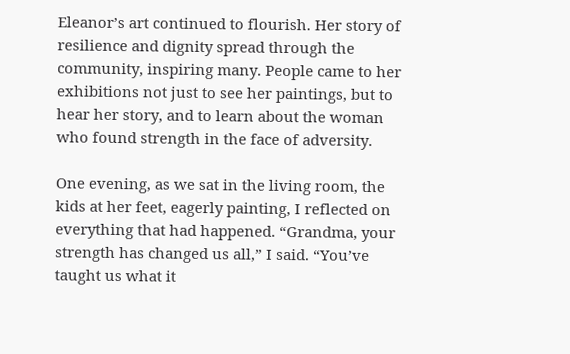Eleanor’s art continued to flourish. Her story of resilience and dignity spread through the community, inspiring many. People came to her exhibitions not just to see her paintings, but to hear her story, and to learn about the woman who found strength in the face of adversity.

One evening, as we sat in the living room, the kids at her feet, eagerly painting, I reflected on everything that had happened. “Grandma, your strength has changed us all,” I said. “You’ve taught us what it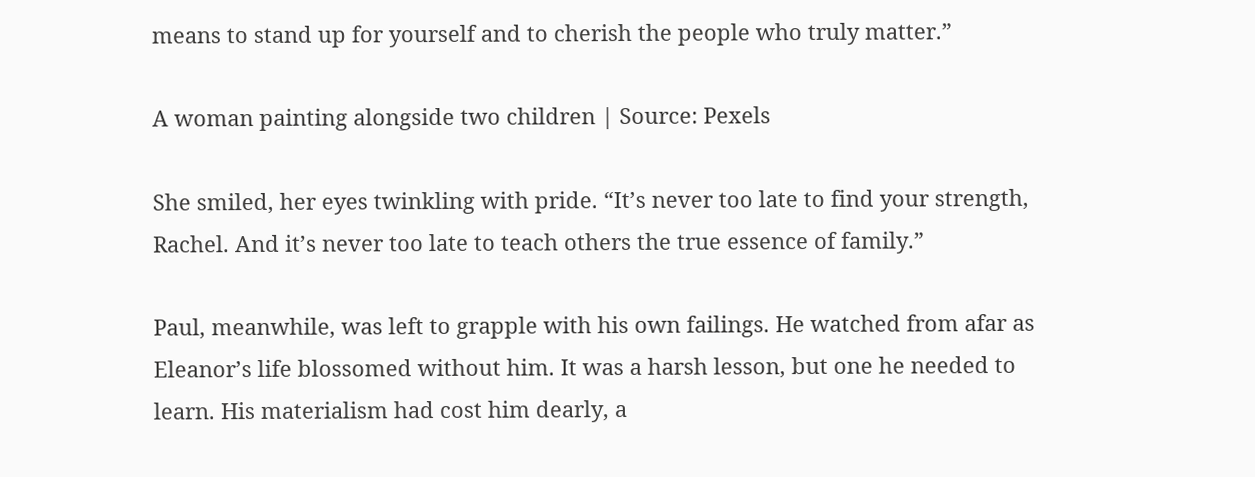means to stand up for yourself and to cherish the people who truly matter.”

A woman painting alongside two children | Source: Pexels

She smiled, her eyes twinkling with pride. “It’s never too late to find your strength, Rachel. And it’s never too late to teach others the true essence of family.”

Paul, meanwhile, was left to grapple with his own failings. He watched from afar as Eleanor’s life blossomed without him. It was a harsh lesson, but one he needed to learn. His materialism had cost him dearly, a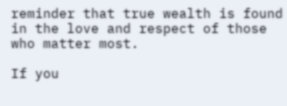reminder that true wealth is found in the love and respect of those who matter most.

If you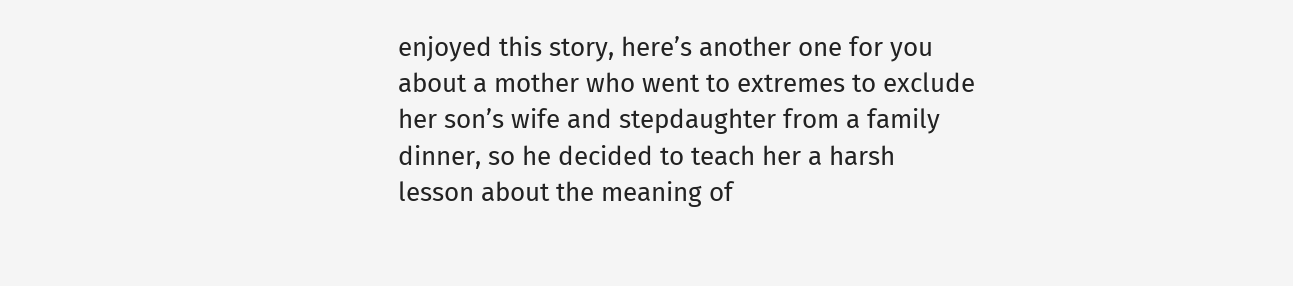enjoyed this story, here’s another one for you about a mother who went to extremes to exclude her son’s wife and stepdaughter from a family dinner, so he decided to teach her a harsh lesson about the meaning of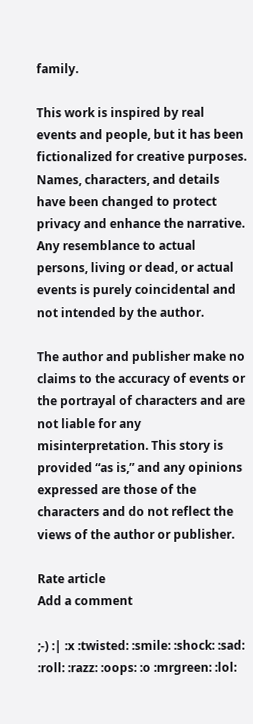family.

This work is inspired by real events and people, but it has been fictionalized for creative purposes. Names, characters, and details have been changed to protect privacy and enhance the narrative. Any resemblance to actual persons, living or dead, or actual events is purely coincidental and not intended by the author.

The author and publisher make no claims to the accuracy of events or the portrayal of characters and are not liable for any misinterpretation. This story is provided “as is,” and any opinions expressed are those of the characters and do not reflect the views of the author or publisher.

Rate article
Add a comment

;-) :| :x :twisted: :smile: :shock: :sad: :roll: :razz: :oops: :o :mrgreen: :lol: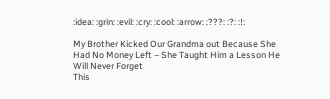:idea: :grin: :evil: :cry: :cool: :arrow: :???: :?: :!:

My Brother Kicked Our Grandma out Because She Had No Money Left – She Taught Him a Lesson He Will Never Forget
This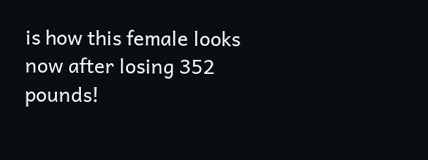is how this female looks now after losing 352 pounds!